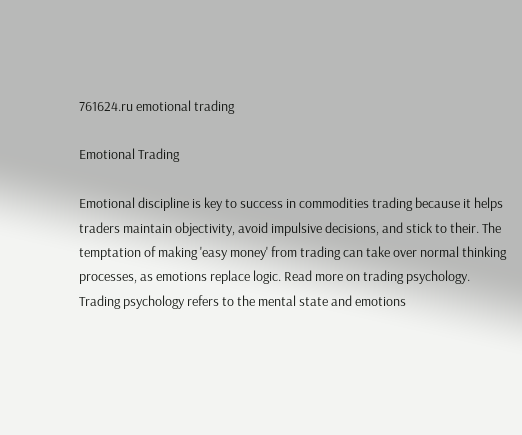761624.ru emotional trading

Emotional Trading

Emotional discipline is key to success in commodities trading because it helps traders maintain objectivity, avoid impulsive decisions, and stick to their. The temptation of making 'easy money' from trading can take over normal thinking processes, as emotions replace logic. Read more on trading psychology. Trading psychology refers to the mental state and emotions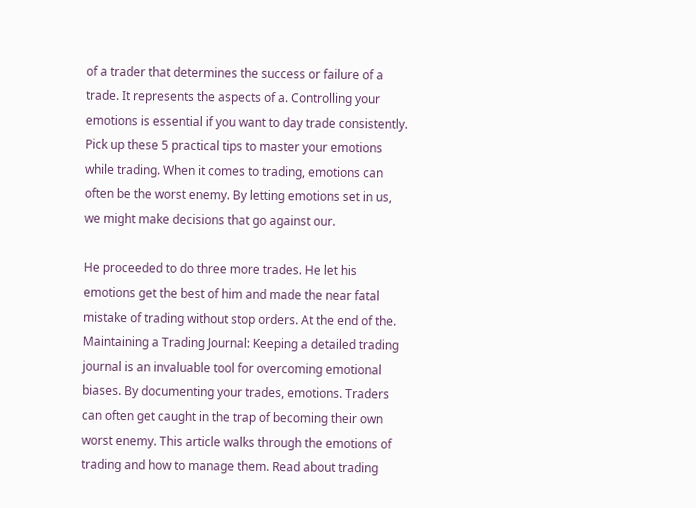of a trader that determines the success or failure of a trade. It represents the aspects of a. Controlling your emotions is essential if you want to day trade consistently. Pick up these 5 practical tips to master your emotions while trading. When it comes to trading, emotions can often be the worst enemy. By letting emotions set in us, we might make decisions that go against our.

He proceeded to do three more trades. He let his emotions get the best of him and made the near fatal mistake of trading without stop orders. At the end of the. Maintaining a Trading Journal: Keeping a detailed trading journal is an invaluable tool for overcoming emotional biases. By documenting your trades, emotions. Traders can often get caught in the trap of becoming their own worst enemy. This article walks through the emotions of trading and how to manage them. Read about trading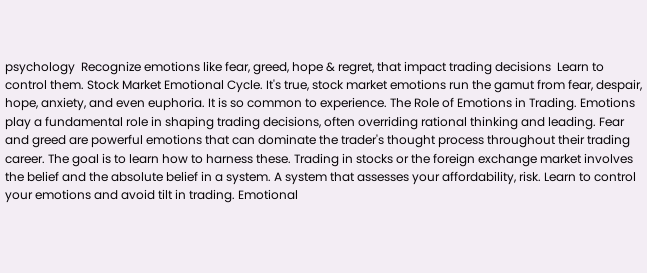psychology  Recognize emotions like fear, greed, hope & regret, that impact trading decisions  Learn to control them. Stock Market Emotional Cycle. It's true, stock market emotions run the gamut from fear, despair, hope, anxiety, and even euphoria. It is so common to experience. The Role of Emotions in Trading. Emotions play a fundamental role in shaping trading decisions, often overriding rational thinking and leading. Fear and greed are powerful emotions that can dominate the trader's thought process throughout their trading career. The goal is to learn how to harness these. Trading in stocks or the foreign exchange market involves the belief and the absolute belief in a system. A system that assesses your affordability, risk. Learn to control your emotions and avoid tilt in trading. Emotional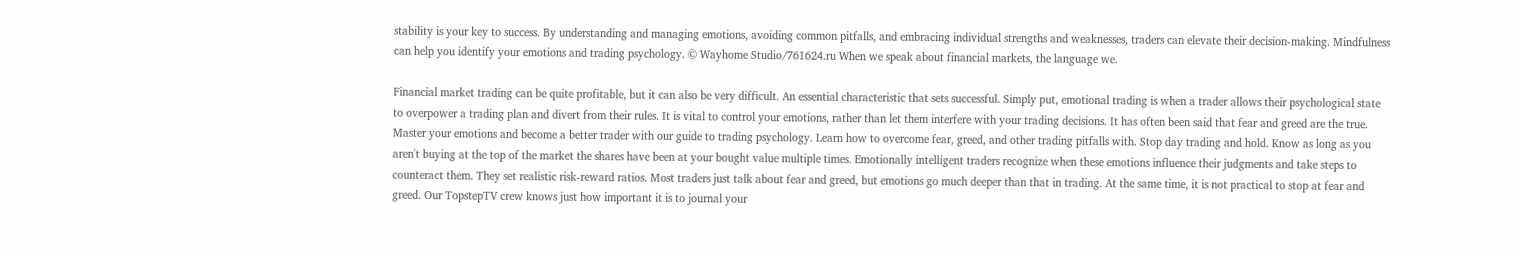stability is your key to success. By understanding and managing emotions, avoiding common pitfalls, and embracing individual strengths and weaknesses, traders can elevate their decision-making. Mindfulness can help you identify your emotions and trading psychology. © Wayhome Studio/761624.ru When we speak about financial markets, the language we.

Financial market trading can be quite profitable, but it can also be very difficult. An essential characteristic that sets successful. Simply put, emotional trading is when a trader allows their psychological state to overpower a trading plan and divert from their rules. It is vital to control your emotions, rather than let them interfere with your trading decisions. It has often been said that fear and greed are the true. Master your emotions and become a better trader with our guide to trading psychology. Learn how to overcome fear, greed, and other trading pitfalls with. Stop day trading and hold. Know as long as you aren't buying at the top of the market the shares have been at your bought value multiple times. Emotionally intelligent traders recognize when these emotions influence their judgments and take steps to counteract them. They set realistic risk-reward ratios. Most traders just talk about fear and greed, but emotions go much deeper than that in trading. At the same time, it is not practical to stop at fear and greed. Our TopstepTV crew knows just how important it is to journal your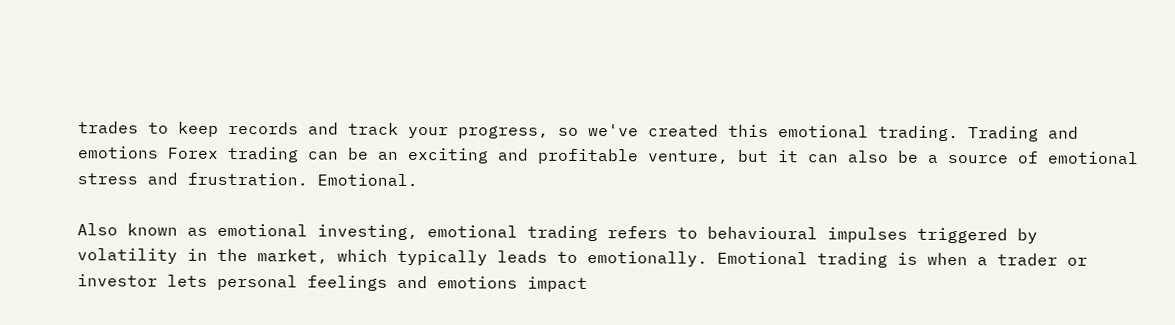trades to keep records and track your progress, so we've created this emotional trading. Trading and emotions Forex trading can be an exciting and profitable venture, but it can also be a source of emotional stress and frustration. Emotional.

Also known as emotional investing, emotional trading refers to behavioural impulses triggered by volatility in the market, which typically leads to emotionally. Emotional trading is when a trader or investor lets personal feelings and emotions impact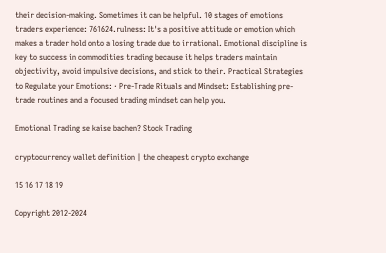their decision-making. Sometimes it can be helpful. 10 stages of emotions traders experience: 761624.rulness: It's a positive attitude or emotion which makes a trader hold onto a losing trade due to irrational. Emotional discipline is key to success in commodities trading because it helps traders maintain objectivity, avoid impulsive decisions, and stick to their. Practical Strategies to Regulate your Emotions: · Pre-Trade Rituals and Mindset: Establishing pre-trade routines and a focused trading mindset can help you.

Emotional Trading se kaise bachen? Stock Trading

cryptocurrency wallet definition | the cheapest crypto exchange

15 16 17 18 19

Copyright 2012-2024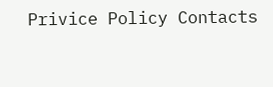Privice Policy Contacts